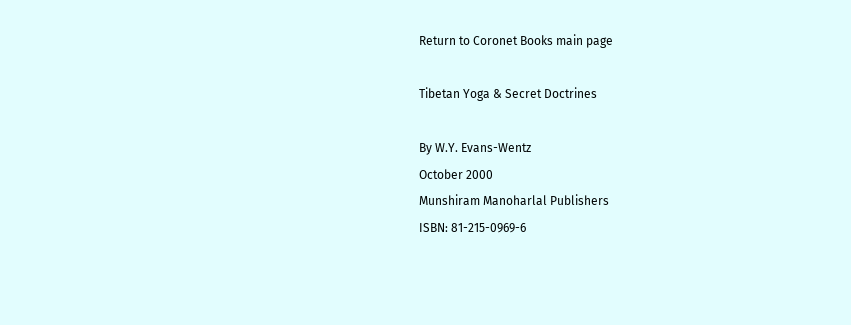Return to Coronet Books main page

Tibetan Yoga & Secret Doctrines

By W.Y. Evans-Wentz
October 2000
Munshiram Manoharlal Publishers
ISBN: 81-215-0969-6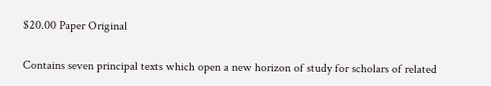$20.00 Paper Original

Contains seven principal texts which open a new horizon of study for scholars of related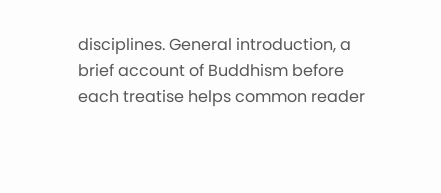disciplines. General introduction, a brief account of Buddhism before each treatise helps common reader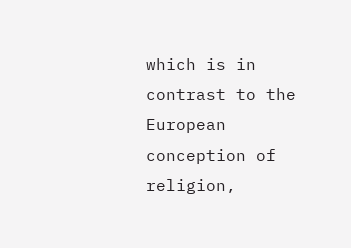which is in contrast to the European conception of religion,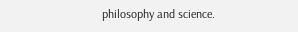philosophy and science.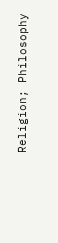Religion; Philosophy